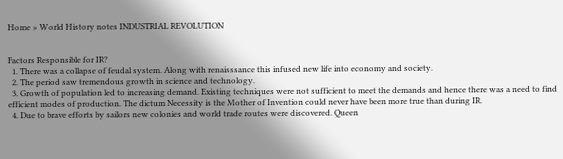Home » World History notes INDUSTRIAL REVOLUTION


Factors Responsible for IR?
  1. There was a collapse of feudal system. Along with renaisssance this infused new life into economy and society.
  2. The period saw tremendous growth in science and technology.
  3. Growth of population led to increasing demand. Existing techniques were not sufficient to meet the demands and hence there was a need to find efficient modes of production. The dictum Necessity is the Mother of Invention could never have been more true than during IR.
  4. Due to brave efforts by sailors new colonies and world trade routes were discovered. Queen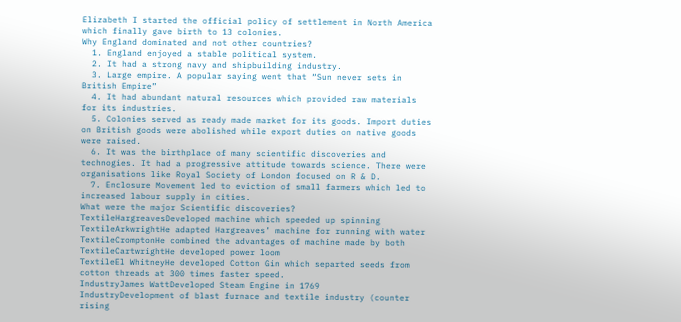Elizabeth I started the official policy of settlement in North America which finally gave birth to 13 colonies.
Why England dominated and not other countries?
  1. England enjoyed a stable political system.
  2. It had a strong navy and shipbuilding industry.
  3. Large empire. A popular saying went that “Sun never sets in British Empire”
  4. It had abundant natural resources which provided raw materials for its industries.
  5. Colonies served as ready made market for its goods. Import duties on British goods were abolished while export duties on native goods were raised.
  6. It was the birthplace of many scientific discoveries and technogies. It had a progressive attitude towards science. There were organisations like Royal Society of London focused on R & D.
  7. Enclosure Movement led to eviction of small farmers which led to increased labour supply in cities.
What were the major Scientific discoveries?
TextileHargreavesDeveloped machine which speeded up spinning
TextileArkwrightHe adapted Hargreaves’ machine for running with water
TextileCromptonHe combined the advantages of machine made by both
TextileCartwrightHe developed power loom
TextileEl WhitneyHe developed Cotton Gin which separted seeds from cotton threads at 300 times faster speed.
IndustryJames WattDeveloped Steam Engine in 1769
IndustryDevelopment of blast furnace and textile industry (counter rising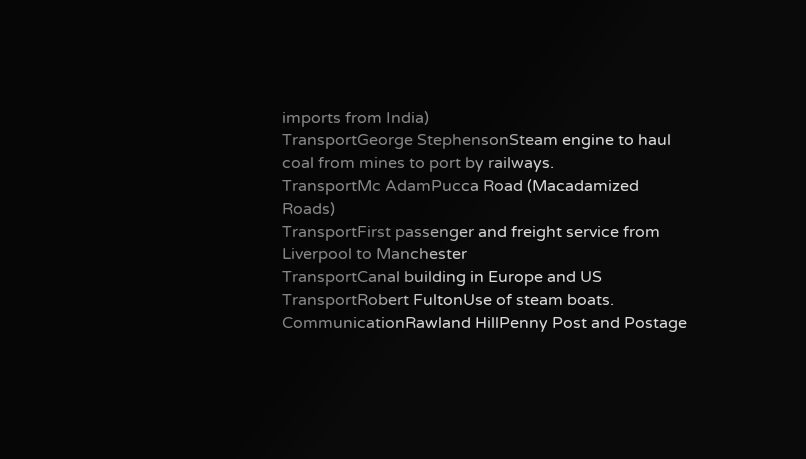imports from India)
TransportGeorge StephensonSteam engine to haul coal from mines to port by railways.
TransportMc AdamPucca Road (Macadamized Roads)
TransportFirst passenger and freight service from Liverpool to Manchester
TransportCanal building in Europe and US
TransportRobert FultonUse of steam boats.
CommunicationRawland HillPenny Post and Postage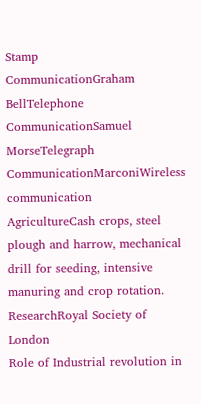Stamp
CommunicationGraham BellTelephone
CommunicationSamuel MorseTelegraph
CommunicationMarconiWireless communication
AgricultureCash crops, steel plough and harrow, mechanical drill for seeding, intensive manuring and crop rotation.
ResearchRoyal Society of London
Role of Industrial revolution in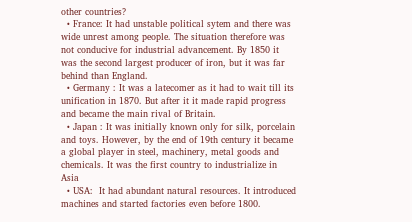other countries?
  • France: It had unstable political sytem and there was wide unrest among people. The situation therefore was not conducive for industrial advancement. By 1850 it was the second largest producer of iron, but it was far behind than England.
  • Germany : It was a latecomer as it had to wait till its unification in 1870. But after it it made rapid progress and became the main rival of Britain.
  • Japan : It was initially known only for silk, porcelain and toys. However, by the end of 19th century it became a global player in steel, machinery, metal goods and chemicals. It was the first country to industrialize in Asia
  • USA:  It had abundant natural resources. It introduced machines and started factories even before 1800.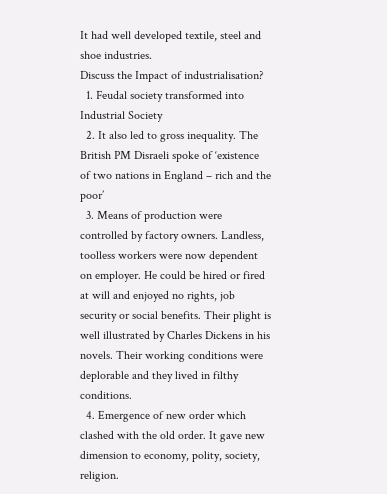It had well developed textile, steel and shoe industries.
Discuss the Impact of industrialisation?
  1. Feudal society transformed into Industrial Society
  2. It also led to gross inequality. The British PM Disraeli spoke of ‘existence of two nations in England – rich and the poor’
  3. Means of production were controlled by factory owners. Landless, toolless workers were now dependent on employer. He could be hired or fired at will and enjoyed no rights, job security or social benefits. Their plight is well illustrated by Charles Dickens in his novels. Their working conditions were deplorable and they lived in filthy conditions.
  4. Emergence of new order which clashed with the old order. It gave new dimension to economy, polity, society, religion.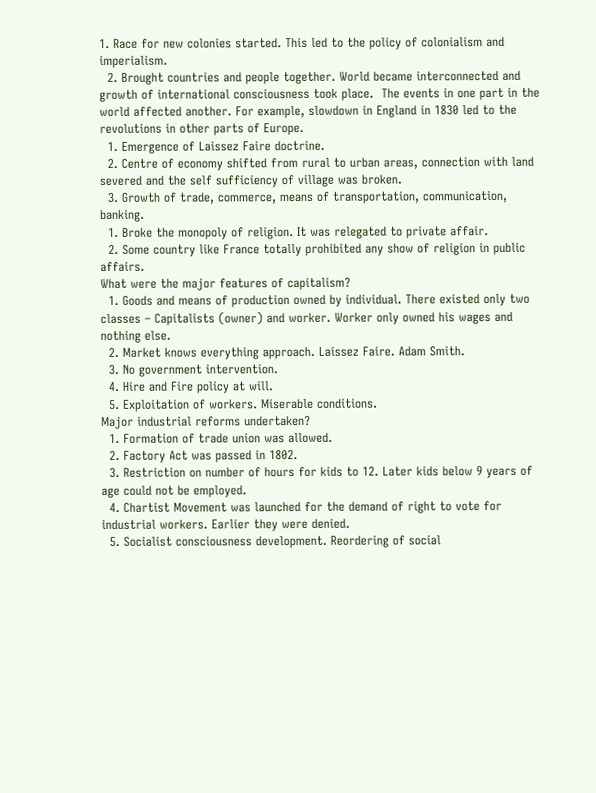1. Race for new colonies started. This led to the policy of colonialism and imperialism.
  2. Brought countries and people together. World became interconnected and growth of international consciousness took place.  The events in one part in the world affected another. For example, slowdown in England in 1830 led to the revolutions in other parts of Europe.
  1. Emergence of Laissez Faire doctrine.
  2. Centre of economy shifted from rural to urban areas, connection with land severed and the self sufficiency of village was broken.
  3. Growth of trade, commerce, means of transportation, communication, banking.
  1. Broke the monopoly of religion. It was relegated to private affair.
  2. Some country like France totally prohibited any show of religion in public affairs.
What were the major features of capitalism?
  1. Goods and means of production owned by individual. There existed only two classes – Capitalists (owner) and worker. Worker only owned his wages and nothing else.
  2. Market knows everything approach. Laissez Faire. Adam Smith.
  3. No government intervention.
  4. Hire and Fire policy at will.
  5. Exploitation of workers. Miserable conditions.
Major industrial reforms undertaken?
  1. Formation of trade union was allowed.
  2. Factory Act was passed in 1802.
  3. Restriction on number of hours for kids to 12. Later kids below 9 years of age could not be employed.
  4. Chartist Movement was launched for the demand of right to vote for industrial workers. Earlier they were denied.
  5. Socialist consciousness development. Reordering of social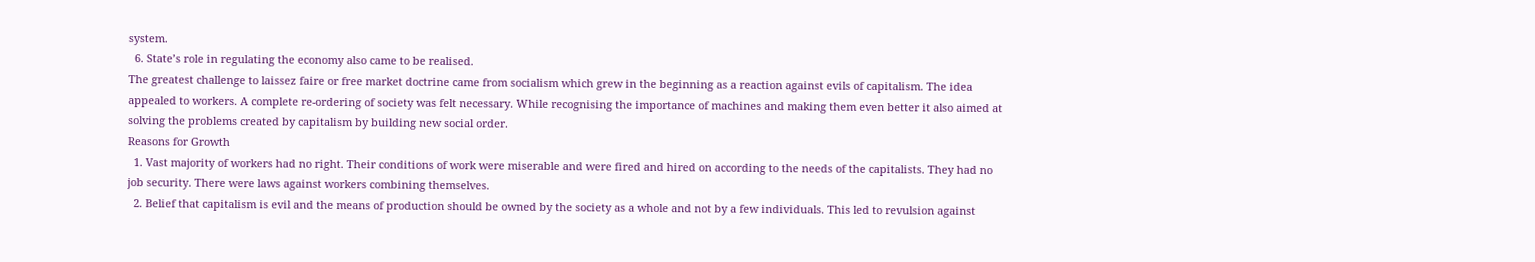system.
  6. State’s role in regulating the economy also came to be realised.
The greatest challenge to laissez faire or free market doctrine came from socialism which grew in the beginning as a reaction against evils of capitalism. The idea appealed to workers. A complete re-ordering of society was felt necessary. While recognising the importance of machines and making them even better it also aimed at solving the problems created by capitalism by building new social order.
Reasons for Growth
  1. Vast majority of workers had no right. Their conditions of work were miserable and were fired and hired on according to the needs of the capitalists. They had no job security. There were laws against workers combining themselves.
  2. Belief that capitalism is evil and the means of production should be owned by the society as a whole and not by a few individuals. This led to revulsion against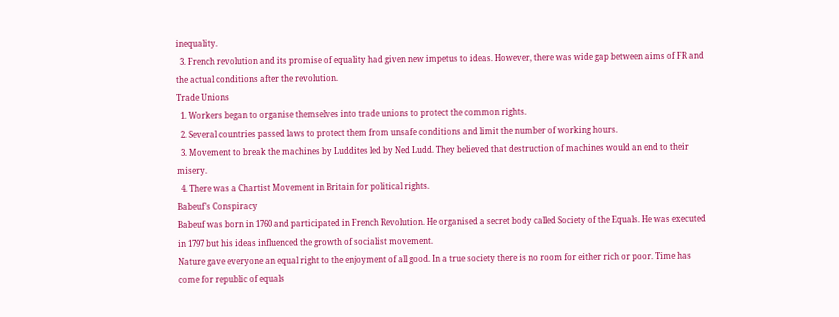inequality.
  3. French revolution and its promise of equality had given new impetus to ideas. However, there was wide gap between aims of FR and the actual conditions after the revolution.
Trade Unions
  1. Workers began to organise themselves into trade unions to protect the common rights.
  2. Several countries passed laws to protect them from unsafe conditions and limit the number of working hours.
  3. Movement to break the machines by Luddites led by Ned Ludd. They believed that destruction of machines would an end to their misery.
  4. There was a Chartist Movement in Britain for political rights.
Babeuf’s Conspiracy
Babeuf was born in 1760 and participated in French Revolution. He organised a secret body called Society of the Equals. He was executed in 1797 but his ideas influenced the growth of socialist movement.
Nature gave everyone an equal right to the enjoyment of all good. In a true society there is no room for either rich or poor. Time has come for republic of equals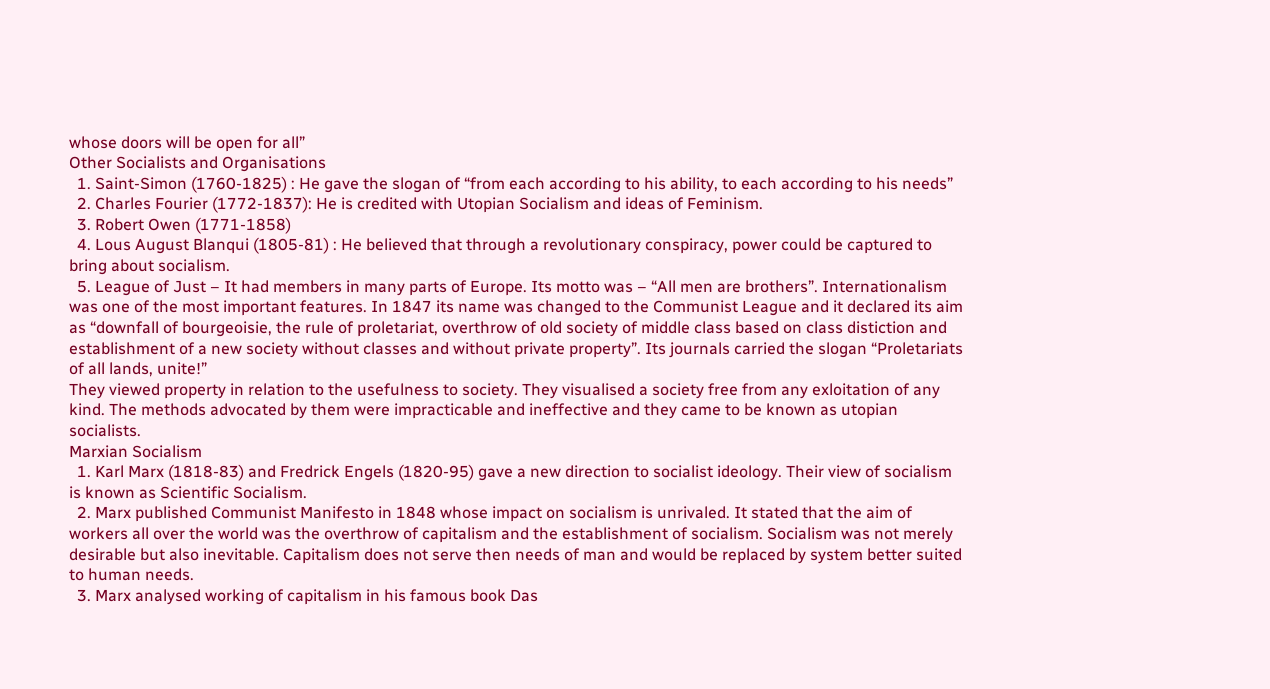whose doors will be open for all”
Other Socialists and Organisations
  1. Saint-Simon (1760-1825) : He gave the slogan of “from each according to his ability, to each according to his needs”
  2. Charles Fourier (1772-1837): He is credited with Utopian Socialism and ideas of Feminism.
  3. Robert Owen (1771-1858)
  4. Lous August Blanqui (1805-81) : He believed that through a revolutionary conspiracy, power could be captured to bring about socialism.
  5. League of Just – It had members in many parts of Europe. Its motto was – “All men are brothers”. Internationalism was one of the most important features. In 1847 its name was changed to the Communist League and it declared its aim as “downfall of bourgeoisie, the rule of proletariat, overthrow of old society of middle class based on class distiction and establishment of a new society without classes and without private property”. Its journals carried the slogan “Proletariats of all lands, unite!”
They viewed property in relation to the usefulness to society. They visualised a society free from any exloitation of any kind. The methods advocated by them were impracticable and ineffective and they came to be known as utopian socialists.
Marxian Socialism
  1. Karl Marx (1818-83) and Fredrick Engels (1820-95) gave a new direction to socialist ideology. Their view of socialism is known as Scientific Socialism.
  2. Marx published Communist Manifesto in 1848 whose impact on socialism is unrivaled. It stated that the aim of workers all over the world was the overthrow of capitalism and the establishment of socialism. Socialism was not merely desirable but also inevitable. Capitalism does not serve then needs of man and would be replaced by system better suited to human needs.
  3. Marx analysed working of capitalism in his famous book Das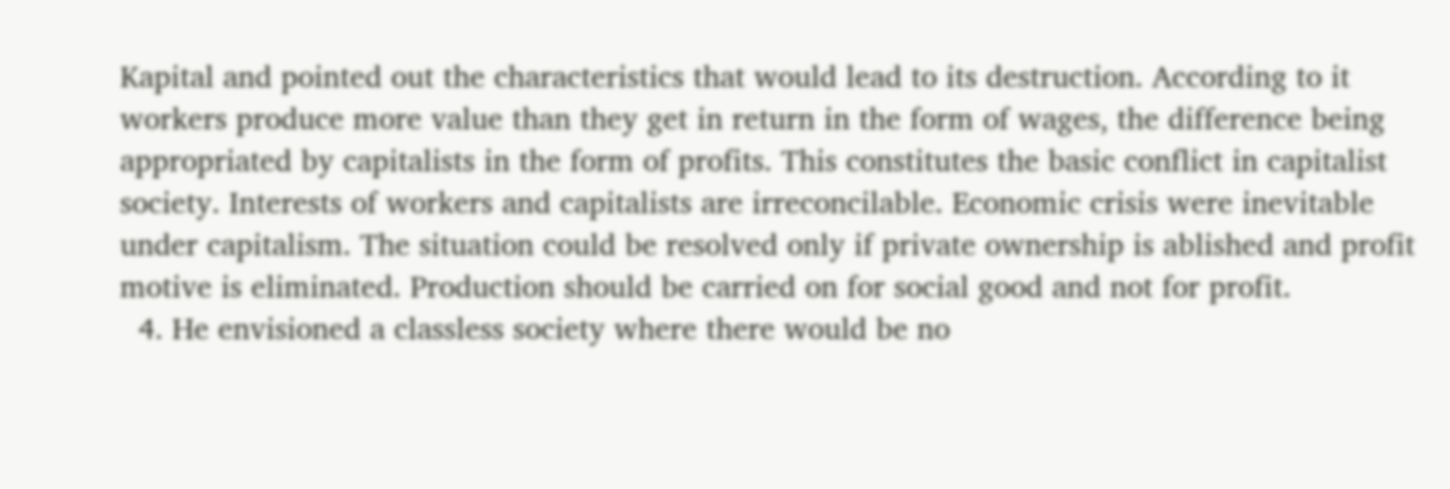Kapital and pointed out the characteristics that would lead to its destruction. According to it workers produce more value than they get in return in the form of wages, the difference being appropriated by capitalists in the form of profits. This constitutes the basic conflict in capitalist society. Interests of workers and capitalists are irreconcilable. Economic crisis were inevitable under capitalism. The situation could be resolved only if private ownership is ablished and profit motive is eliminated. Production should be carried on for social good and not for profit.
  4. He envisioned a classless society where there would be no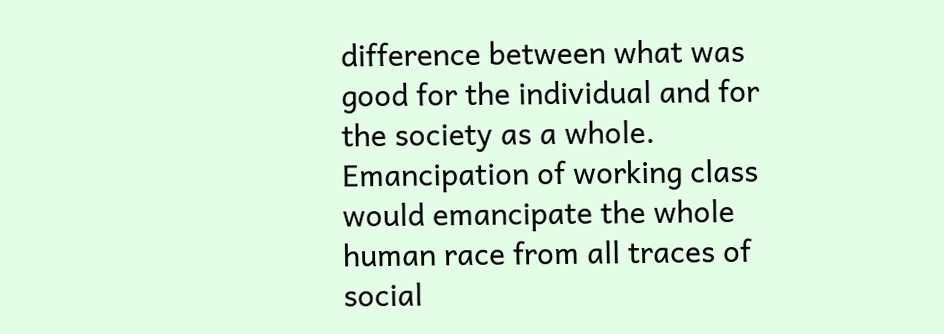difference between what was good for the individual and for the society as a whole. Emancipation of working class would emancipate the whole human race from all traces of social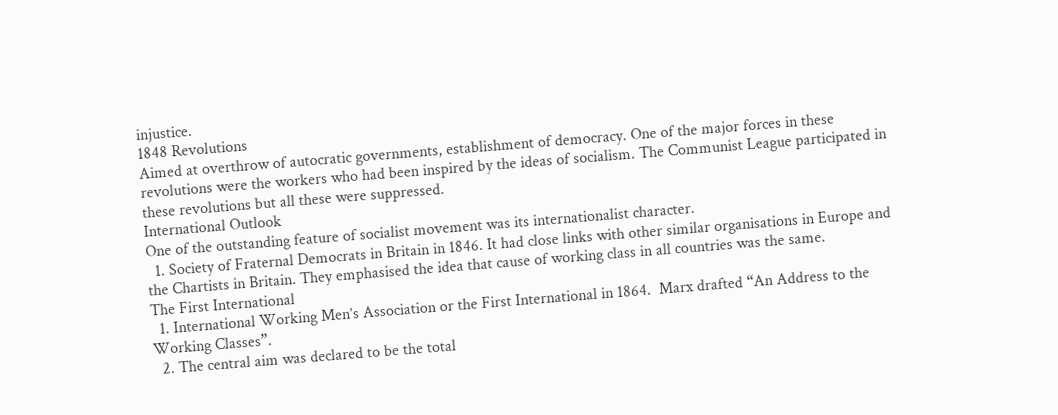injustice.
1848 Revolutions
Aimed at overthrow of autocratic governments, establishment of democracy. One of the major forces in these revolutions were the workers who had been inspired by the ideas of socialism. The Communist League participated in these revolutions but all these were suppressed.
International Outlook
One of the outstanding feature of socialist movement was its internationalist character.
  1. Society of Fraternal Democrats in Britain in 1846. It had close links with other similar organisations in Europe and the Chartists in Britain. They emphasised the idea that cause of working class in all countries was the same.
The First International
  1. International Working Men’s Association or the First International in 1864.  Marx drafted “An Address to the Working Classes”.
  2. The central aim was declared to be the total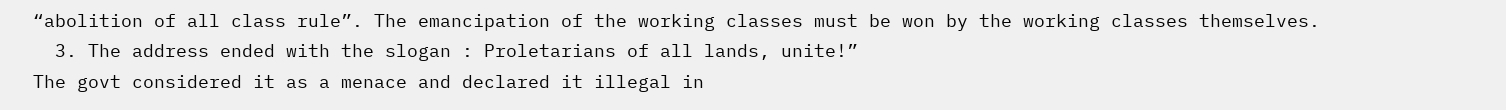“abolition of all class rule”. The emancipation of the working classes must be won by the working classes themselves.
  3. The address ended with the slogan : Proletarians of all lands, unite!”
The govt considered it as a menace and declared it illegal in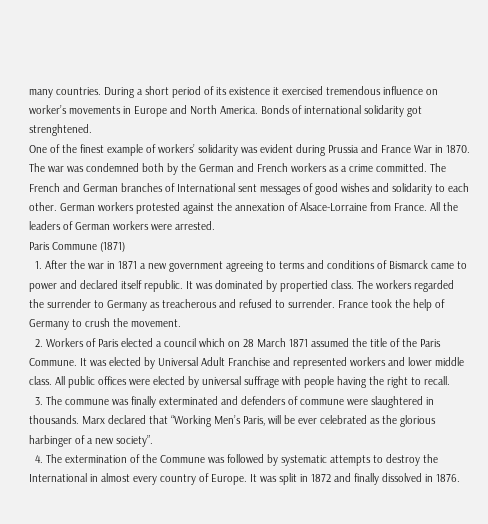many countries. During a short period of its existence it exercised tremendous influence on worker’s movements in Europe and North America. Bonds of international solidarity got strenghtened.
One of the finest example of workers’ solidarity was evident during Prussia and France War in 1870. The war was condemned both by the German and French workers as a crime committed. The French and German branches of International sent messages of good wishes and solidarity to each other. German workers protested against the annexation of Alsace-Lorraine from France. All the leaders of German workers were arrested.
Paris Commune (1871)
  1. After the war in 1871 a new government agreeing to terms and conditions of Bismarck came to power and declared itself republic. It was dominated by propertied class. The workers regarded the surrender to Germany as treacherous and refused to surrender. France took the help of Germany to crush the movement.
  2. Workers of Paris elected a council which on 28 March 1871 assumed the title of the Paris Commune. It was elected by Universal Adult Franchise and represented workers and lower middle class. All public offices were elected by universal suffrage with people having the right to recall.
  3. The commune was finally exterminated and defenders of commune were slaughtered in thousands. Marx declared that “Working Men’s Paris, will be ever celebrated as the glorious harbinger of a new society”.
  4. The extermination of the Commune was followed by systematic attempts to destroy the International in almost every country of Europe. It was split in 1872 and finally dissolved in 1876.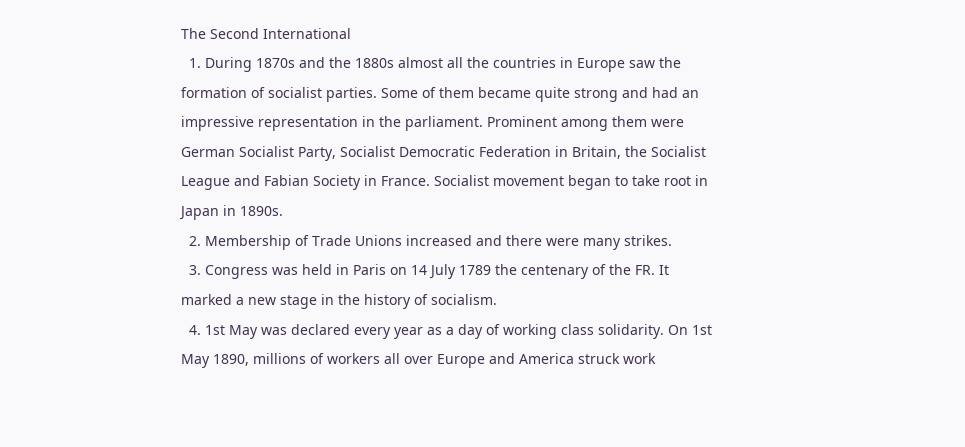The Second International
  1. During 1870s and the 1880s almost all the countries in Europe saw the formation of socialist parties. Some of them became quite strong and had an impressive representation in the parliament. Prominent among them were German Socialist Party, Socialist Democratic Federation in Britain, the Socialist League and Fabian Society in France. Socialist movement began to take root in Japan in 1890s.
  2. Membership of Trade Unions increased and there were many strikes.
  3. Congress was held in Paris on 14 July 1789 the centenary of the FR. It marked a new stage in the history of socialism.
  4. 1st May was declared every year as a day of working class solidarity. On 1st May 1890, millions of workers all over Europe and America struck work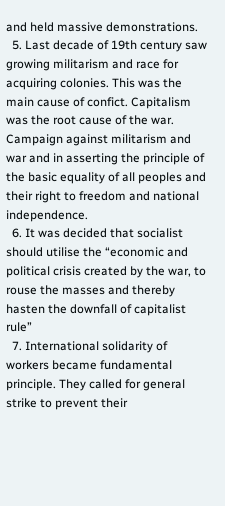and held massive demonstrations.
  5. Last decade of 19th century saw growing militarism and race for acquiring colonies. This was the main cause of confict. Capitalism was the root cause of the war. Campaign against militarism and war and in asserting the principle of the basic equality of all peoples and their right to freedom and national independence.
  6. It was decided that socialist should utilise the “economic and political crisis created by the war, to rouse the masses and thereby hasten the downfall of capitalist rule”
  7. International solidarity of workers became fundamental principle. They called for general strike to prevent their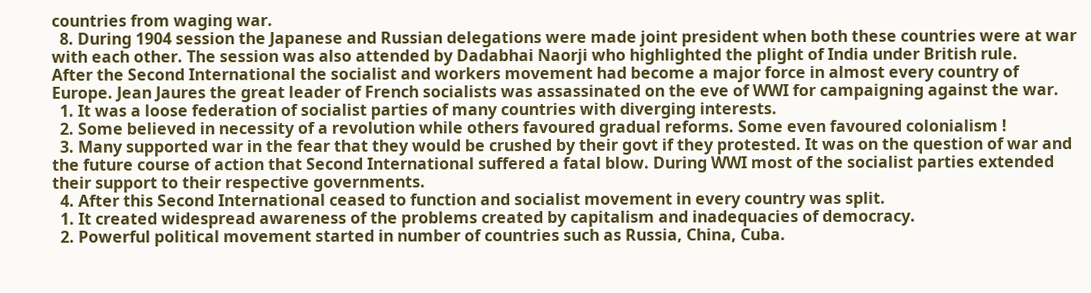countries from waging war.
  8. During 1904 session the Japanese and Russian delegations were made joint president when both these countries were at war with each other. The session was also attended by Dadabhai Naorji who highlighted the plight of India under British rule.
After the Second International the socialist and workers movement had become a major force in almost every country of Europe. Jean Jaures the great leader of French socialists was assassinated on the eve of WWI for campaigning against the war.
  1. It was a loose federation of socialist parties of many countries with diverging interests.
  2. Some believed in necessity of a revolution while others favoured gradual reforms. Some even favoured colonialism !
  3. Many supported war in the fear that they would be crushed by their govt if they protested. It was on the question of war and the future course of action that Second International suffered a fatal blow. During WWI most of the socialist parties extended their support to their respective governments.
  4. After this Second International ceased to function and socialist movement in every country was split.
  1. It created widespread awareness of the problems created by capitalism and inadequacies of democracy.
  2. Powerful political movement started in number of countries such as Russia, China, Cuba.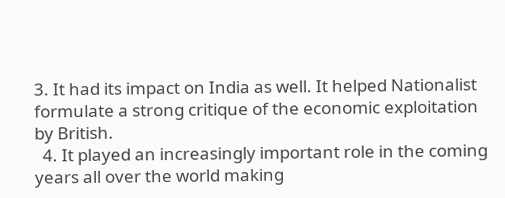3. It had its impact on India as well. It helped Nationalist formulate a strong critique of the economic exploitation by British.
  4. It played an increasingly important role in the coming years all over the world making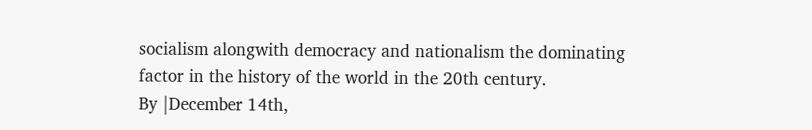socialism alongwith democracy and nationalism the dominating factor in the history of the world in the 20th century.
By |December 14th,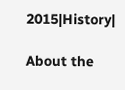2015|History|

About the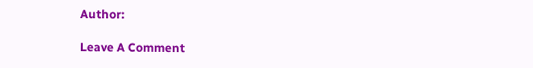Author:

Leave A Comment